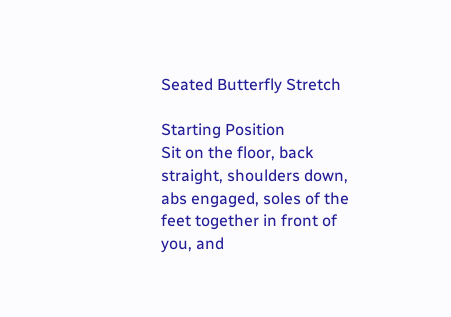Seated Butterfly Stretch

Starting Position
Sit on the floor, back straight, shoulders down, abs engaged, soles of the feet together in front of you, and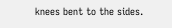knees bent to the sides.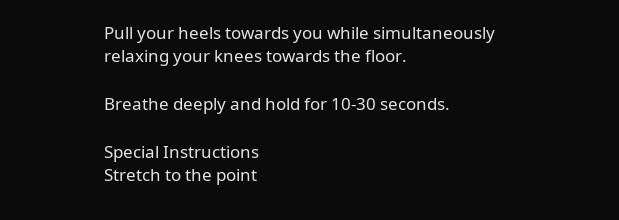Pull your heels towards you while simultaneously relaxing your knees towards the floor.

Breathe deeply and hold for 10-30 seconds.

Special Instructions
Stretch to the point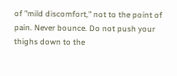of "mild discomfort," not to the point of pain. Never bounce. Do not push your thighs down to the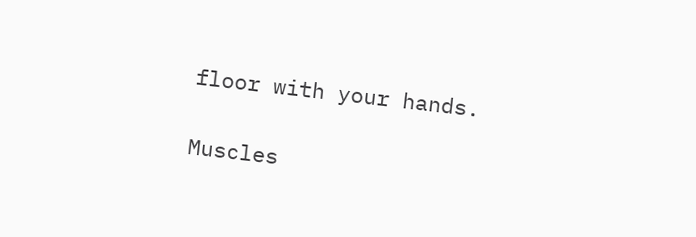floor with your hands.

Muscles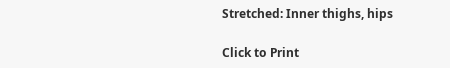Stretched: Inner thighs, hips

Click to Print